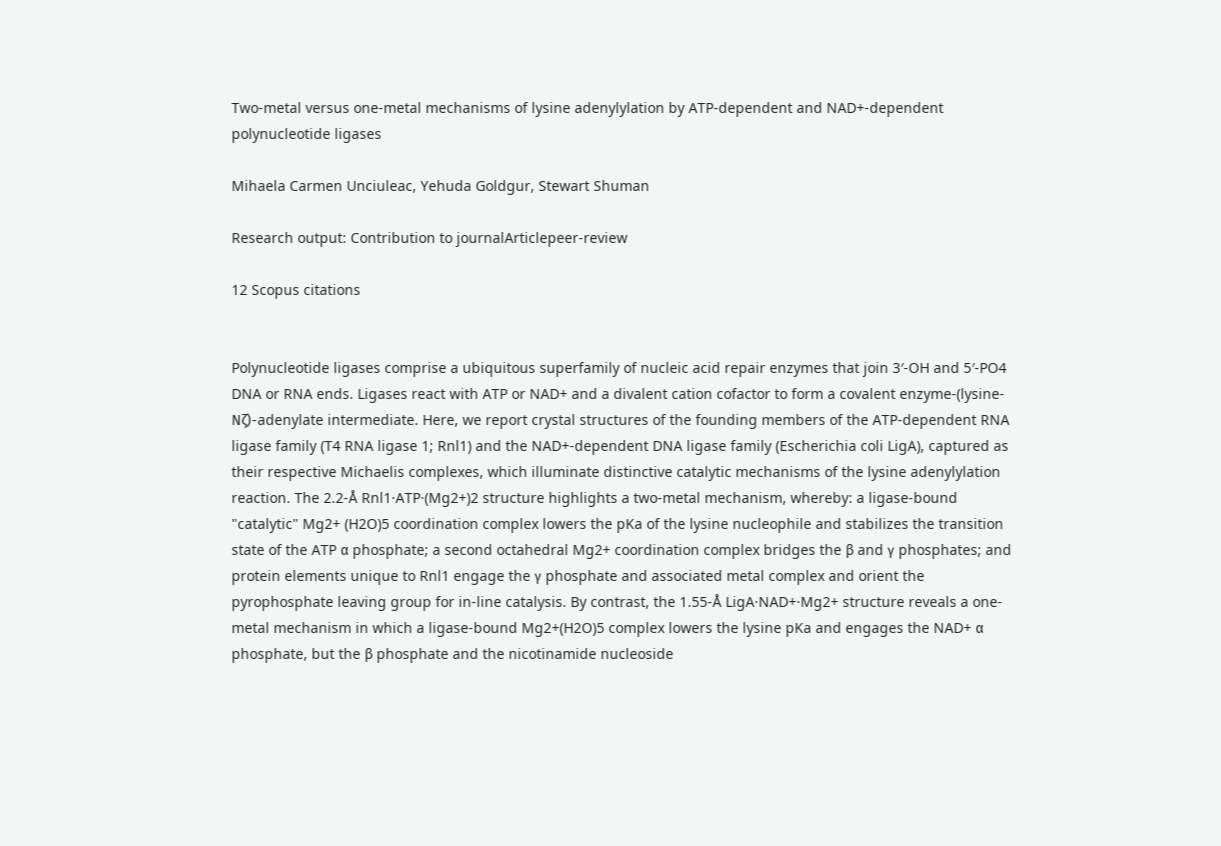Two-metal versus one-metal mechanisms of lysine adenylylation by ATP-dependent and NAD+-dependent polynucleotide ligases

Mihaela Carmen Unciuleac, Yehuda Goldgur, Stewart Shuman

Research output: Contribution to journalArticlepeer-review

12 Scopus citations


Polynucleotide ligases comprise a ubiquitous superfamily of nucleic acid repair enzymes that join 3′-OH and 5′-PO4 DNA or RNA ends. Ligases react with ATP or NAD+ and a divalent cation cofactor to form a covalent enzyme-(lysine-Nζ)-adenylate intermediate. Here, we report crystal structures of the founding members of the ATP-dependent RNA ligase family (T4 RNA ligase 1; Rnl1) and the NAD+-dependent DNA ligase family (Escherichia coli LigA), captured as their respective Michaelis complexes, which illuminate distinctive catalytic mechanisms of the lysine adenylylation reaction. The 2.2-Å Rnl1·ATP·(Mg2+)2 structure highlights a two-metal mechanism, whereby: a ligase-bound "catalytic" Mg2+ (H2O)5 coordination complex lowers the pKa of the lysine nucleophile and stabilizes the transition state of the ATP α phosphate; a second octahedral Mg2+ coordination complex bridges the β and γ phosphates; and protein elements unique to Rnl1 engage the γ phosphate and associated metal complex and orient the pyrophosphate leaving group for in-line catalysis. By contrast, the 1.55-Å LigA·NAD+·Mg2+ structure reveals a one-metal mechanism in which a ligase-bound Mg2+(H2O)5 complex lowers the lysine pKa and engages the NAD+ α phosphate, but the β phosphate and the nicotinamide nucleoside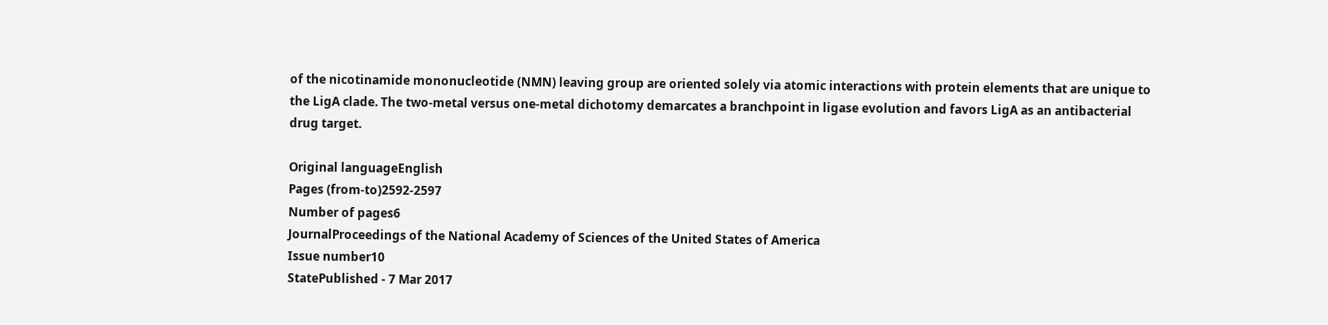of the nicotinamide mononucleotide (NMN) leaving group are oriented solely via atomic interactions with protein elements that are unique to the LigA clade. The two-metal versus one-metal dichotomy demarcates a branchpoint in ligase evolution and favors LigA as an antibacterial drug target.

Original languageEnglish
Pages (from-to)2592-2597
Number of pages6
JournalProceedings of the National Academy of Sciences of the United States of America
Issue number10
StatePublished - 7 Mar 2017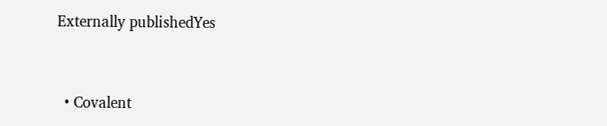Externally publishedYes


  • Covalent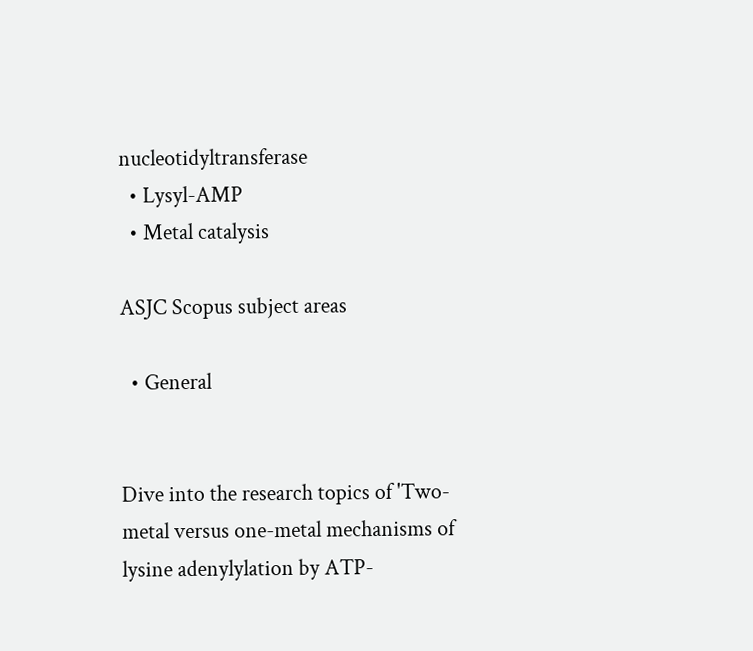nucleotidyltransferase
  • Lysyl-AMP
  • Metal catalysis

ASJC Scopus subject areas

  • General


Dive into the research topics of 'Two-metal versus one-metal mechanisms of lysine adenylylation by ATP-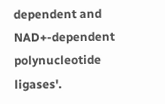dependent and NAD+-dependent polynucleotide ligases'.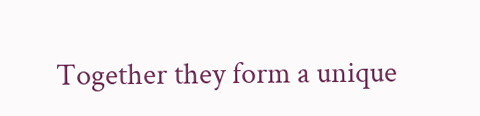Together they form a unique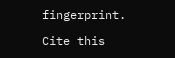fingerprint.

Cite this